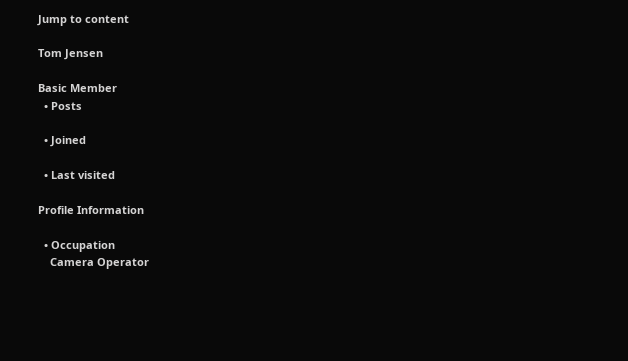Jump to content

Tom Jensen

Basic Member
  • Posts

  • Joined

  • Last visited

Profile Information

  • Occupation
    Camera Operator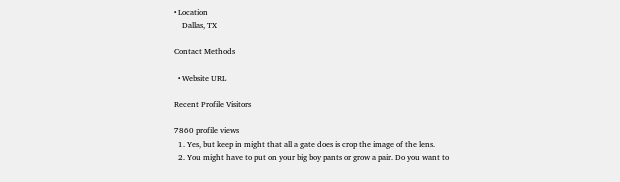• Location
    Dallas, TX

Contact Methods

  • Website URL

Recent Profile Visitors

7860 profile views
  1. Yes, but keep in might that all a gate does is crop the image of the lens.
  2. You might have to put on your big boy pants or grow a pair. Do you want to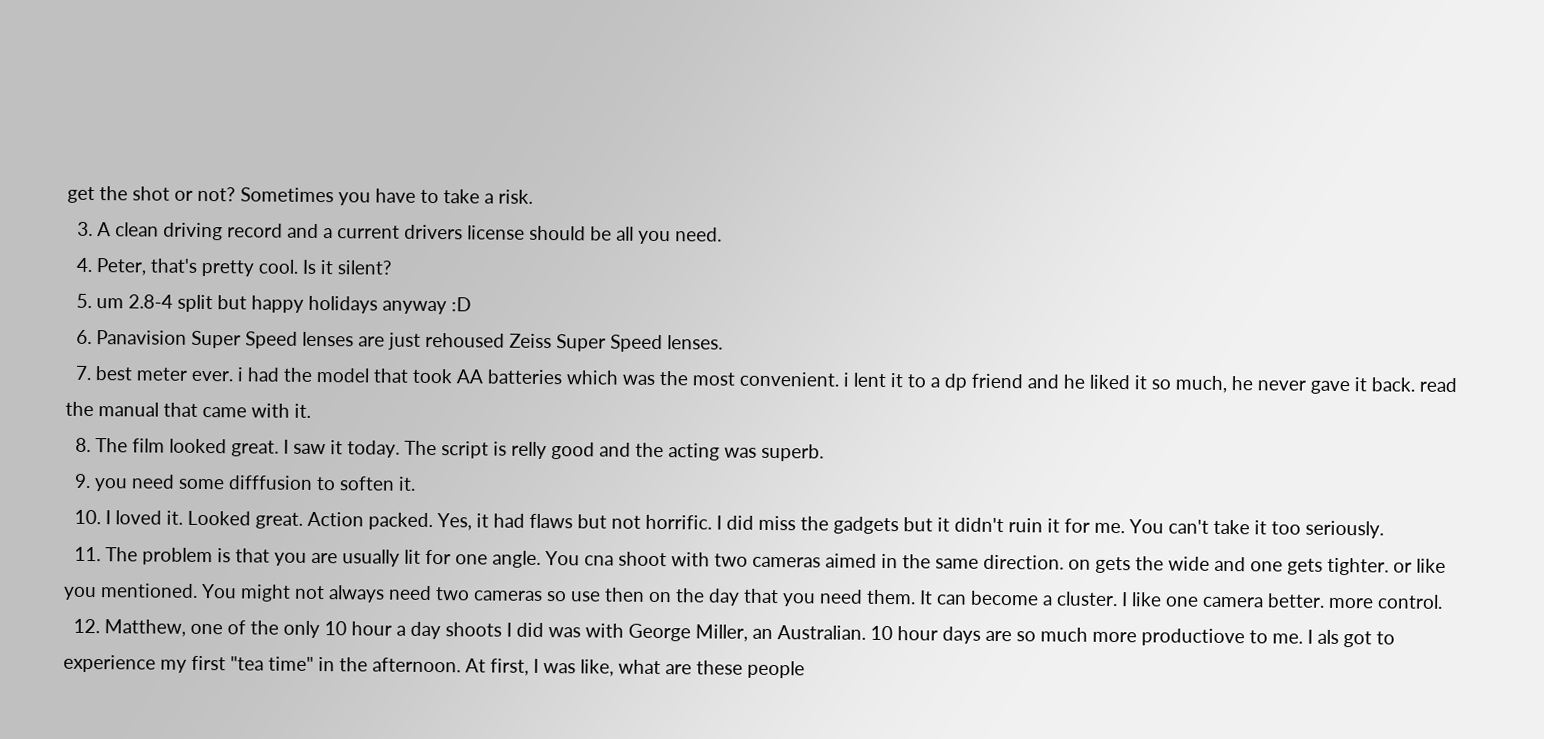get the shot or not? Sometimes you have to take a risk.
  3. A clean driving record and a current drivers license should be all you need.
  4. Peter, that's pretty cool. Is it silent?
  5. um 2.8-4 split but happy holidays anyway :D
  6. Panavision Super Speed lenses are just rehoused Zeiss Super Speed lenses.
  7. best meter ever. i had the model that took AA batteries which was the most convenient. i lent it to a dp friend and he liked it so much, he never gave it back. read the manual that came with it.
  8. The film looked great. I saw it today. The script is relly good and the acting was superb.
  9. you need some difffusion to soften it.
  10. I loved it. Looked great. Action packed. Yes, it had flaws but not horrific. I did miss the gadgets but it didn't ruin it for me. You can't take it too seriously.
  11. The problem is that you are usually lit for one angle. You cna shoot with two cameras aimed in the same direction. on gets the wide and one gets tighter. or like you mentioned. You might not always need two cameras so use then on the day that you need them. It can become a cluster. I like one camera better. more control.
  12. Matthew, one of the only 10 hour a day shoots I did was with George Miller, an Australian. 10 hour days are so much more productiove to me. I als got to experience my first "tea time" in the afternoon. At first, I was like, what are these people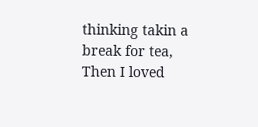thinking takin a break for tea, Then I loved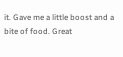it. Gave me a little boost and a bite of food. Great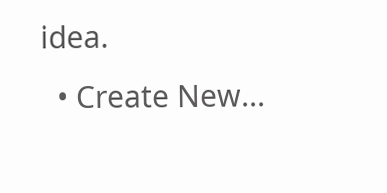idea.
  • Create New...